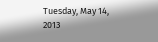Tuesday, May 14, 2013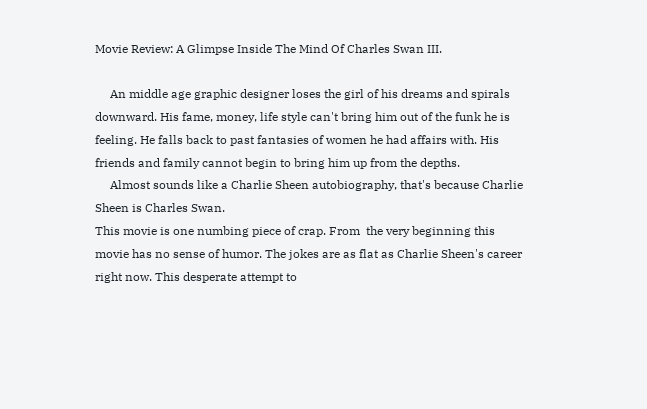Movie Review: A Glimpse Inside The Mind Of Charles Swan III.

     An middle age graphic designer loses the girl of his dreams and spirals downward. His fame, money, life style can't bring him out of the funk he is feeling. He falls back to past fantasies of women he had affairs with. His friends and family cannot begin to bring him up from the depths.
     Almost sounds like a Charlie Sheen autobiography, that's because Charlie Sheen is Charles Swan.
This movie is one numbing piece of crap. From  the very beginning this movie has no sense of humor. The jokes are as flat as Charlie Sheen's career right now. This desperate attempt to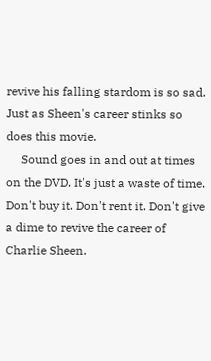revive his falling stardom is so sad. Just as Sheen's career stinks so does this movie.
     Sound goes in and out at times on the DVD. It's just a waste of time. Don't buy it. Don't rent it. Don't give a dime to revive the career of Charlie Sheen.